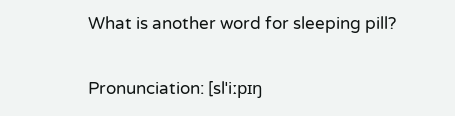What is another word for sleeping pill?

Pronunciation: [slˈiːpɪŋ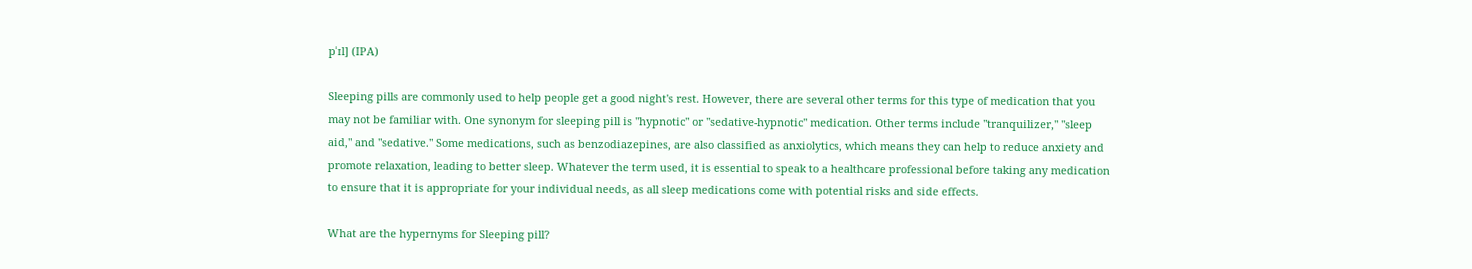pˈɪl] (IPA)

Sleeping pills are commonly used to help people get a good night's rest. However, there are several other terms for this type of medication that you may not be familiar with. One synonym for sleeping pill is "hypnotic" or "sedative-hypnotic" medication. Other terms include "tranquilizer," "sleep aid," and "sedative." Some medications, such as benzodiazepines, are also classified as anxiolytics, which means they can help to reduce anxiety and promote relaxation, leading to better sleep. Whatever the term used, it is essential to speak to a healthcare professional before taking any medication to ensure that it is appropriate for your individual needs, as all sleep medications come with potential risks and side effects.

What are the hypernyms for Sleeping pill?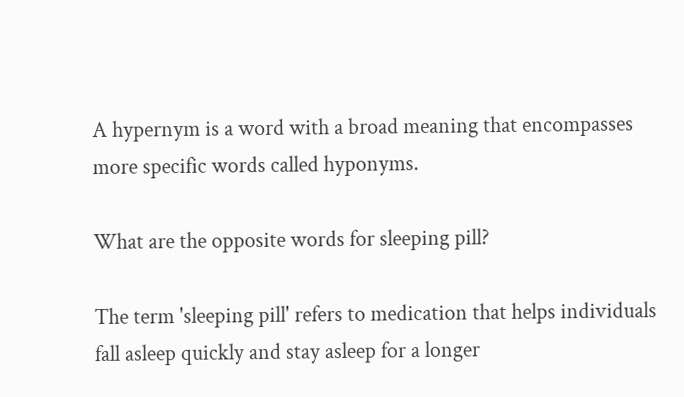A hypernym is a word with a broad meaning that encompasses more specific words called hyponyms.

What are the opposite words for sleeping pill?

The term 'sleeping pill' refers to medication that helps individuals fall asleep quickly and stay asleep for a longer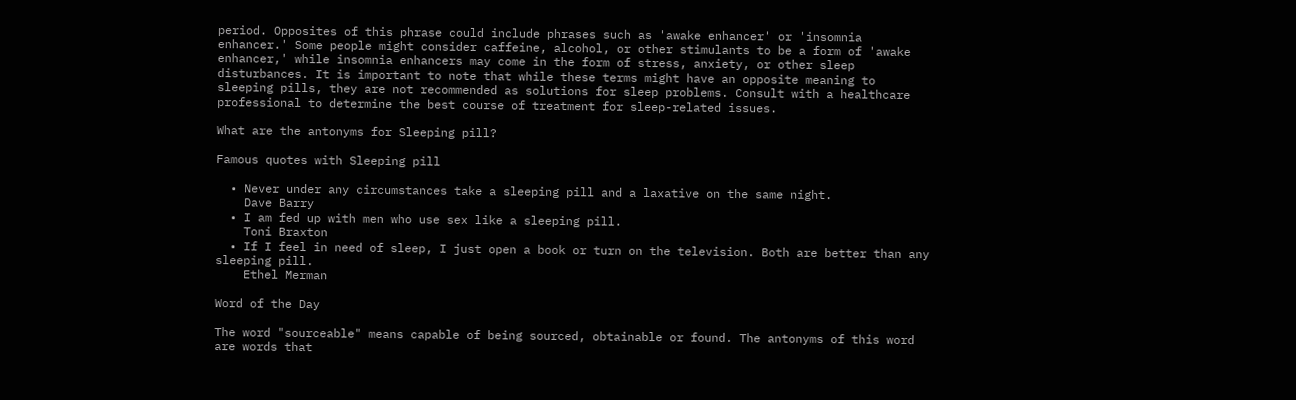period. Opposites of this phrase could include phrases such as 'awake enhancer' or 'insomnia enhancer.' Some people might consider caffeine, alcohol, or other stimulants to be a form of 'awake enhancer,' while insomnia enhancers may come in the form of stress, anxiety, or other sleep disturbances. It is important to note that while these terms might have an opposite meaning to sleeping pills, they are not recommended as solutions for sleep problems. Consult with a healthcare professional to determine the best course of treatment for sleep-related issues.

What are the antonyms for Sleeping pill?

Famous quotes with Sleeping pill

  • Never under any circumstances take a sleeping pill and a laxative on the same night.
    Dave Barry
  • I am fed up with men who use sex like a sleeping pill.
    Toni Braxton
  • If I feel in need of sleep, I just open a book or turn on the television. Both are better than any sleeping pill.
    Ethel Merman

Word of the Day

The word "sourceable" means capable of being sourced, obtainable or found. The antonyms of this word are words that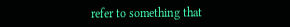refer to something that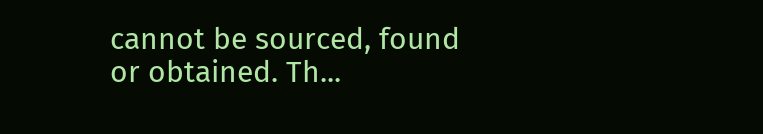cannot be sourced, found or obtained. Th...